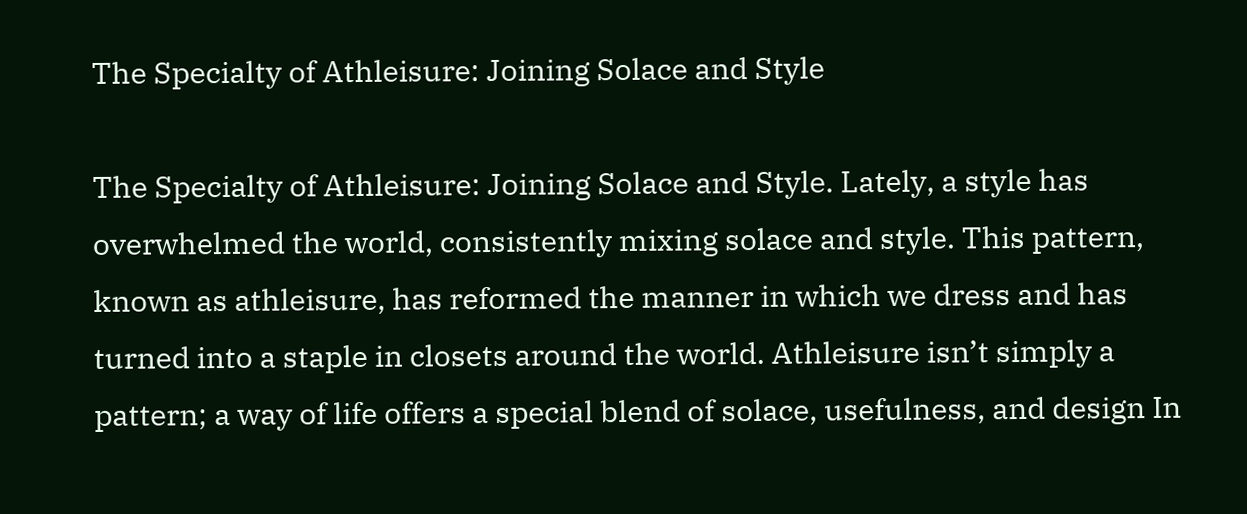The Specialty of Athleisure: Joining Solace and Style

The Specialty of Athleisure: Joining Solace and Style. Lately, a style has overwhelmed the world, consistently mixing solace and style. This pattern, known as athleisure, has reformed the manner in which we dress and has turned into a staple in closets around the world. Athleisure isn’t simply a pattern; a way of life offers a special blend of solace, usefulness, and design In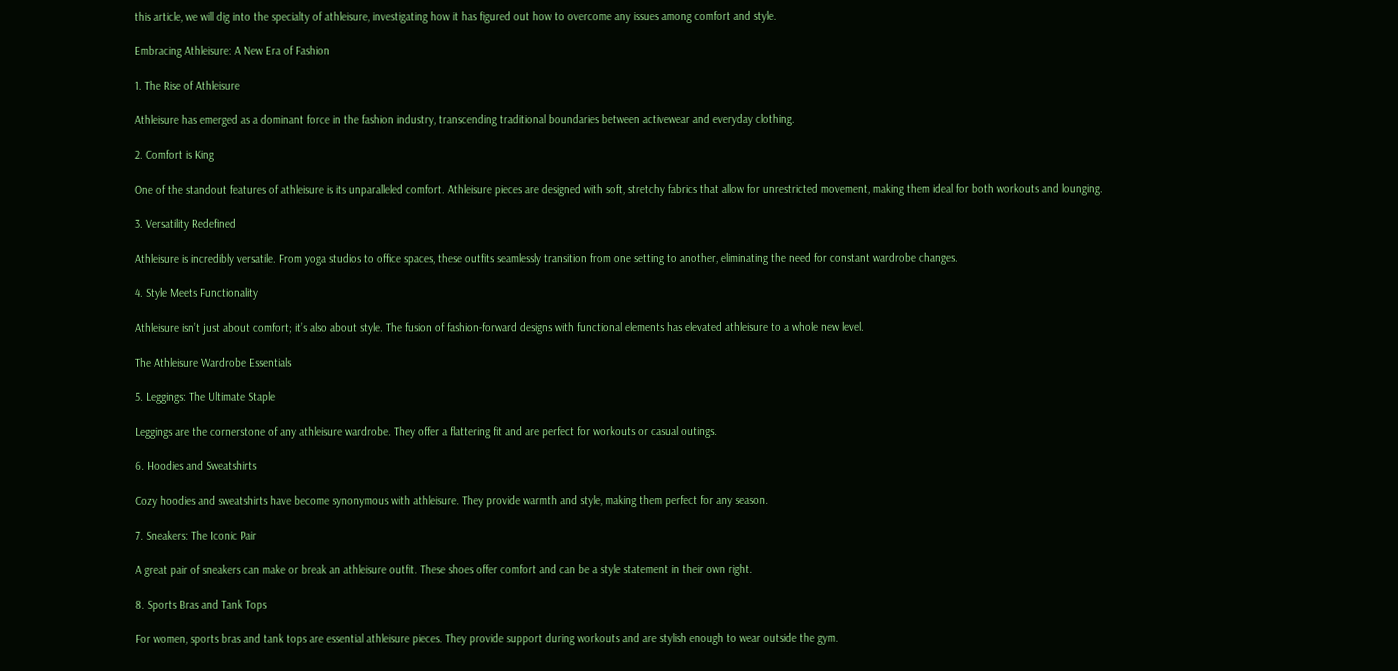this article, we will dig into the specialty of athleisure, investigating how it has figured out how to overcome any issues among comfort and style.

Embracing Athleisure: A New Era of Fashion

1. The Rise of Athleisure

Athleisure has emerged as a dominant force in the fashion industry, transcending traditional boundaries between activewear and everyday clothing.

2. Comfort is King

One of the standout features of athleisure is its unparalleled comfort. Athleisure pieces are designed with soft, stretchy fabrics that allow for unrestricted movement, making them ideal for both workouts and lounging.

3. Versatility Redefined

Athleisure is incredibly versatile. From yoga studios to office spaces, these outfits seamlessly transition from one setting to another, eliminating the need for constant wardrobe changes.

4. Style Meets Functionality

Athleisure isn’t just about comfort; it’s also about style. The fusion of fashion-forward designs with functional elements has elevated athleisure to a whole new level.

The Athleisure Wardrobe Essentials

5. Leggings: The Ultimate Staple

Leggings are the cornerstone of any athleisure wardrobe. They offer a flattering fit and are perfect for workouts or casual outings.

6. Hoodies and Sweatshirts

Cozy hoodies and sweatshirts have become synonymous with athleisure. They provide warmth and style, making them perfect for any season.

7. Sneakers: The Iconic Pair

A great pair of sneakers can make or break an athleisure outfit. These shoes offer comfort and can be a style statement in their own right.

8. Sports Bras and Tank Tops

For women, sports bras and tank tops are essential athleisure pieces. They provide support during workouts and are stylish enough to wear outside the gym.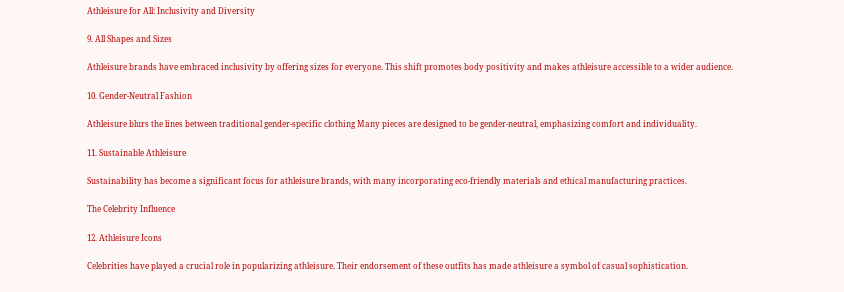Athleisure for All: Inclusivity and Diversity

9. All Shapes and Sizes

Athleisure brands have embraced inclusivity by offering sizes for everyone. This shift promotes body positivity and makes athleisure accessible to a wider audience.

10. Gender-Neutral Fashion

Athleisure blurs the lines between traditional gender-specific clothing Many pieces are designed to be gender-neutral, emphasizing comfort and individuality.

11. Sustainable Athleisure

Sustainability has become a significant focus for athleisure brands, with many incorporating eco-friendly materials and ethical manufacturing practices.

The Celebrity Influence

12. Athleisure Icons

Celebrities have played a crucial role in popularizing athleisure. Their endorsement of these outfits has made athleisure a symbol of casual sophistication.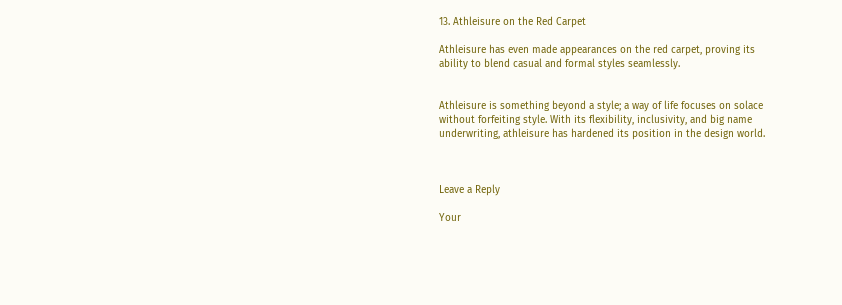13. Athleisure on the Red Carpet

Athleisure has even made appearances on the red carpet, proving its ability to blend casual and formal styles seamlessly.


Athleisure is something beyond a style; a way of life focuses on solace without forfeiting style. With its flexibility, inclusivity, and big name underwriting, athleisure has hardened its position in the design world.



Leave a Reply

Your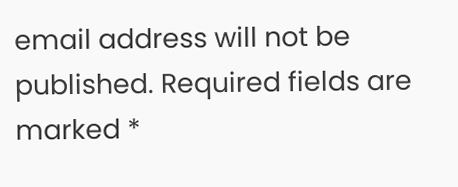email address will not be published. Required fields are marked *